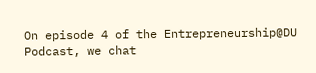On episode 4 of the Entrepreneurship@DU Podcast, we chat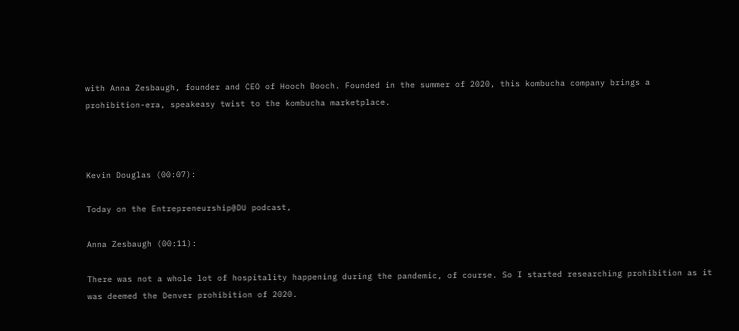with Anna Zesbaugh, founder and CEO of Hooch Booch. Founded in the summer of 2020, this kombucha company brings a prohibition-era, speakeasy twist to the kombucha marketplace.



Kevin Douglas (00:07):

Today on the Entrepreneurship@DU podcast,

Anna Zesbaugh (00:11):

There was not a whole lot of hospitality happening during the pandemic, of course. So I started researching prohibition as it was deemed the Denver prohibition of 2020.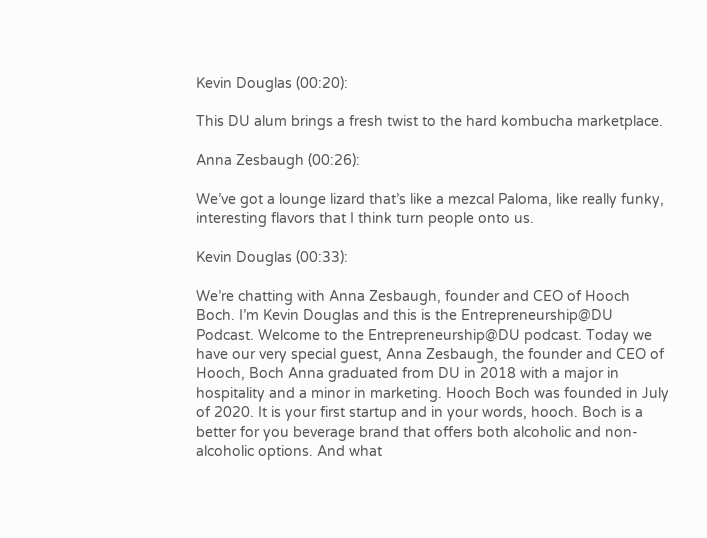Kevin Douglas (00:20):

This DU alum brings a fresh twist to the hard kombucha marketplace.

Anna Zesbaugh (00:26):

We’ve got a lounge lizard that’s like a mezcal Paloma, like really funky, interesting flavors that I think turn people onto us.

Kevin Douglas (00:33):

We’re chatting with Anna Zesbaugh, founder and CEO of Hooch Boch. I’m Kevin Douglas and this is the Entrepreneurship@DU Podcast. Welcome to the Entrepreneurship@DU podcast. Today we have our very special guest, Anna Zesbaugh, the founder and CEO of Hooch, Boch Anna graduated from DU in 2018 with a major in hospitality and a minor in marketing. Hooch Boch was founded in July of 2020. It is your first startup and in your words, hooch. Boch is a better for you beverage brand that offers both alcoholic and non-alcoholic options. And what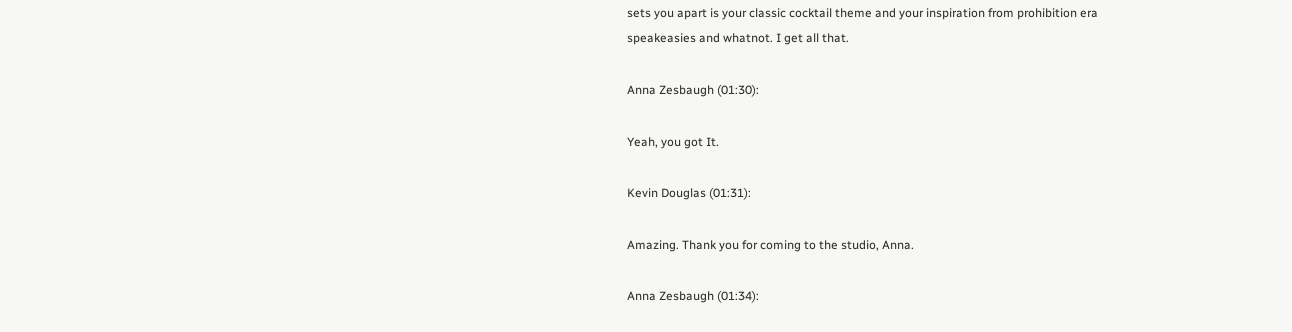sets you apart is your classic cocktail theme and your inspiration from prohibition era speakeasies and whatnot. I get all that.

Anna Zesbaugh (01:30):

Yeah, you got It.

Kevin Douglas (01:31):

Amazing. Thank you for coming to the studio, Anna.

Anna Zesbaugh (01:34):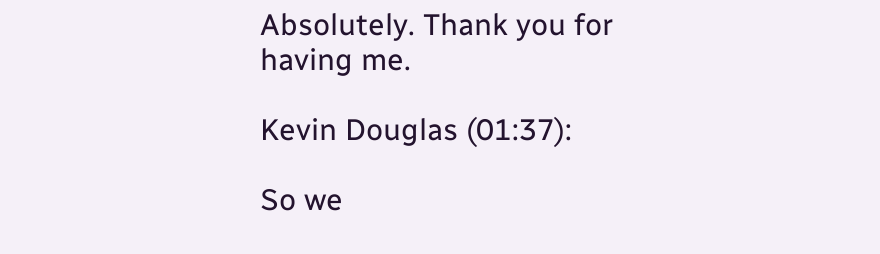Absolutely. Thank you for having me.

Kevin Douglas (01:37):

So we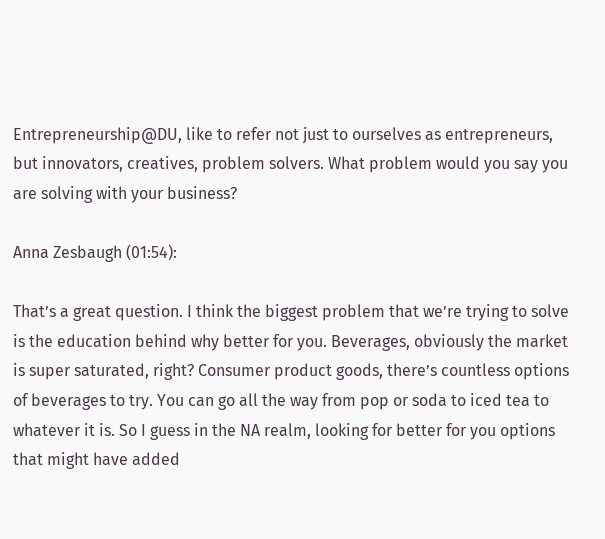Entrepreneurship@DU, like to refer not just to ourselves as entrepreneurs, but innovators, creatives, problem solvers. What problem would you say you are solving with your business?

Anna Zesbaugh (01:54):

That’s a great question. I think the biggest problem that we’re trying to solve is the education behind why better for you. Beverages, obviously the market is super saturated, right? Consumer product goods, there’s countless options of beverages to try. You can go all the way from pop or soda to iced tea to whatever it is. So I guess in the NA realm, looking for better for you options that might have added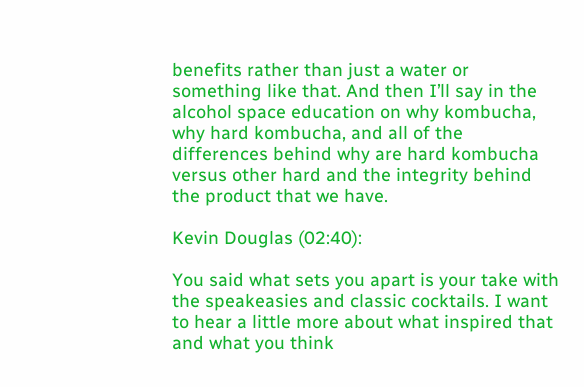benefits rather than just a water or something like that. And then I’ll say in the alcohol space education on why kombucha, why hard kombucha, and all of the differences behind why are hard kombucha versus other hard and the integrity behind the product that we have.

Kevin Douglas (02:40):

You said what sets you apart is your take with the speakeasies and classic cocktails. I want to hear a little more about what inspired that and what you think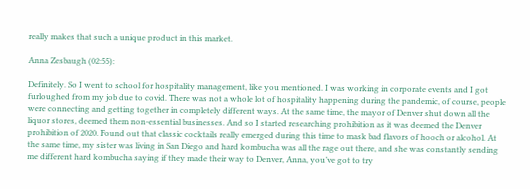really makes that such a unique product in this market.

Anna Zesbaugh (02:55):

Definitely. So I went to school for hospitality management, like you mentioned. I was working in corporate events and I got furloughed from my job due to covid. There was not a whole lot of hospitality happening during the pandemic, of course, people were connecting and getting together in completely different ways. At the same time, the mayor of Denver shut down all the liquor stores, deemed them non-essential businesses. And so I started researching prohibition as it was deemed the Denver prohibition of 2020. Found out that classic cocktails really emerged during this time to mask bad flavors of hooch or alcohol. At the same time, my sister was living in San Diego and hard kombucha was all the rage out there, and she was constantly sending me different hard kombucha saying if they made their way to Denver, Anna, you’ve got to try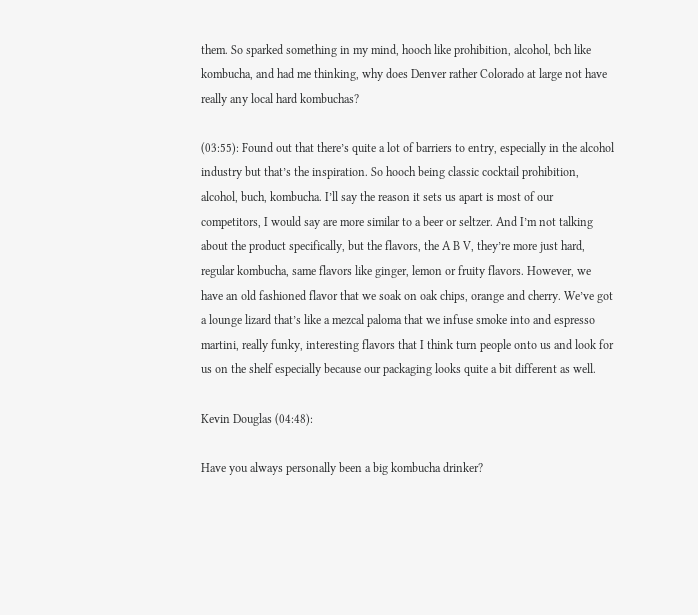them. So sparked something in my mind, hooch like prohibition, alcohol, bch like kombucha, and had me thinking, why does Denver rather Colorado at large not have really any local hard kombuchas?

(03:55): Found out that there’s quite a lot of barriers to entry, especially in the alcohol industry but that’s the inspiration. So hooch being classic cocktail prohibition, alcohol, buch, kombucha. I’ll say the reason it sets us apart is most of our competitors, I would say are more similar to a beer or seltzer. And I’m not talking about the product specifically, but the flavors, the A B V, they’re more just hard, regular kombucha, same flavors like ginger, lemon or fruity flavors. However, we have an old fashioned flavor that we soak on oak chips, orange and cherry. We’ve got a lounge lizard that’s like a mezcal paloma that we infuse smoke into and espresso martini, really funky, interesting flavors that I think turn people onto us and look for us on the shelf especially because our packaging looks quite a bit different as well.

Kevin Douglas (04:48):

Have you always personally been a big kombucha drinker?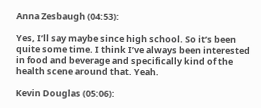Anna Zesbaugh (04:53):

Yes, I’ll say maybe since high school. So it’s been quite some time. I think I’ve always been interested in food and beverage and specifically kind of the health scene around that. Yeah.

Kevin Douglas (05:06):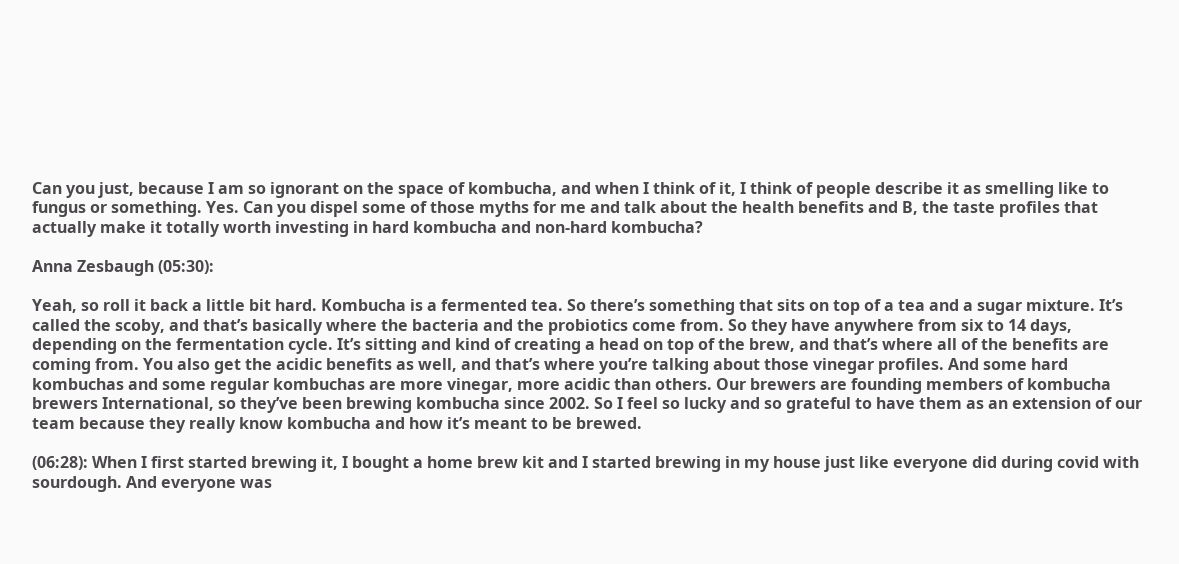Can you just, because I am so ignorant on the space of kombucha, and when I think of it, I think of people describe it as smelling like to fungus or something. Yes. Can you dispel some of those myths for me and talk about the health benefits and B, the taste profiles that actually make it totally worth investing in hard kombucha and non-hard kombucha?

Anna Zesbaugh (05:30):

Yeah, so roll it back a little bit hard. Kombucha is a fermented tea. So there’s something that sits on top of a tea and a sugar mixture. It’s called the scoby, and that’s basically where the bacteria and the probiotics come from. So they have anywhere from six to 14 days, depending on the fermentation cycle. It’s sitting and kind of creating a head on top of the brew, and that’s where all of the benefits are coming from. You also get the acidic benefits as well, and that’s where you’re talking about those vinegar profiles. And some hard kombuchas and some regular kombuchas are more vinegar, more acidic than others. Our brewers are founding members of kombucha brewers International, so they’ve been brewing kombucha since 2002. So I feel so lucky and so grateful to have them as an extension of our team because they really know kombucha and how it’s meant to be brewed.

(06:28): When I first started brewing it, I bought a home brew kit and I started brewing in my house just like everyone did during covid with sourdough. And everyone was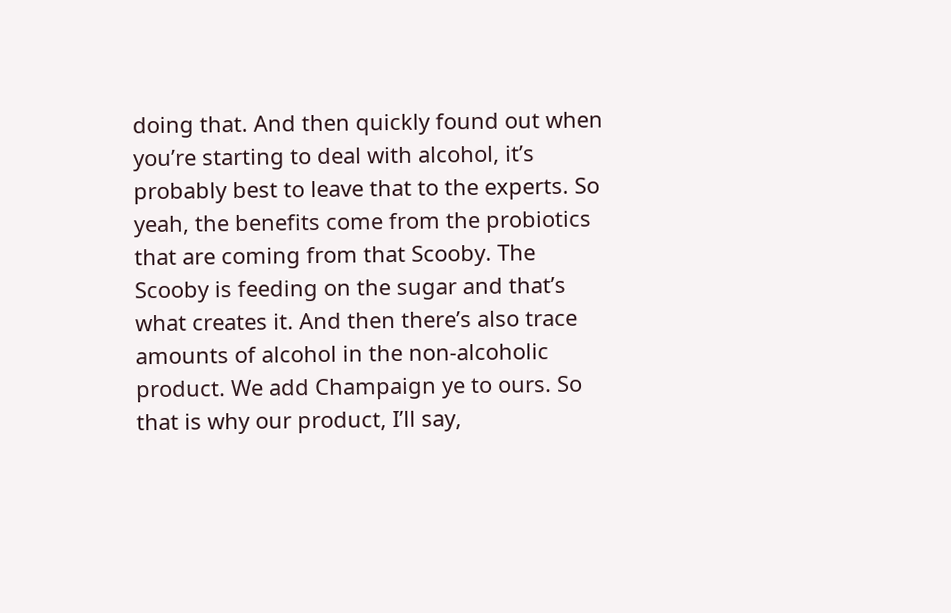doing that. And then quickly found out when you’re starting to deal with alcohol, it’s probably best to leave that to the experts. So yeah, the benefits come from the probiotics that are coming from that Scooby. The Scooby is feeding on the sugar and that’s what creates it. And then there’s also trace amounts of alcohol in the non-alcoholic product. We add Champaign ye to ours. So that is why our product, I’ll say,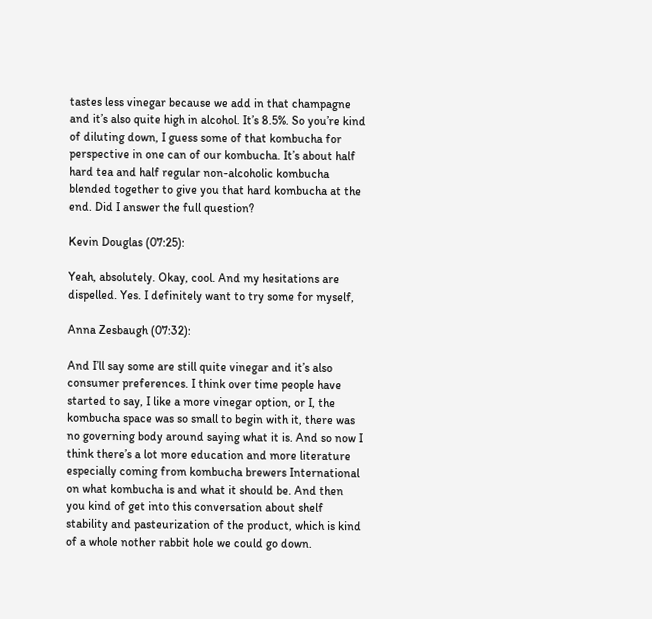tastes less vinegar because we add in that champagne and it’s also quite high in alcohol. It’s 8.5%. So you’re kind of diluting down, I guess some of that kombucha for perspective in one can of our kombucha. It’s about half hard tea and half regular non-alcoholic kombucha blended together to give you that hard kombucha at the end. Did I answer the full question?

Kevin Douglas (07:25):

Yeah, absolutely. Okay, cool. And my hesitations are dispelled. Yes. I definitely want to try some for myself,

Anna Zesbaugh (07:32):

And I’ll say some are still quite vinegar and it’s also consumer preferences. I think over time people have started to say, I like a more vinegar option, or I, the kombucha space was so small to begin with it, there was no governing body around saying what it is. And so now I think there’s a lot more education and more literature especially coming from kombucha brewers International on what kombucha is and what it should be. And then you kind of get into this conversation about shelf stability and pasteurization of the product, which is kind of a whole nother rabbit hole we could go down.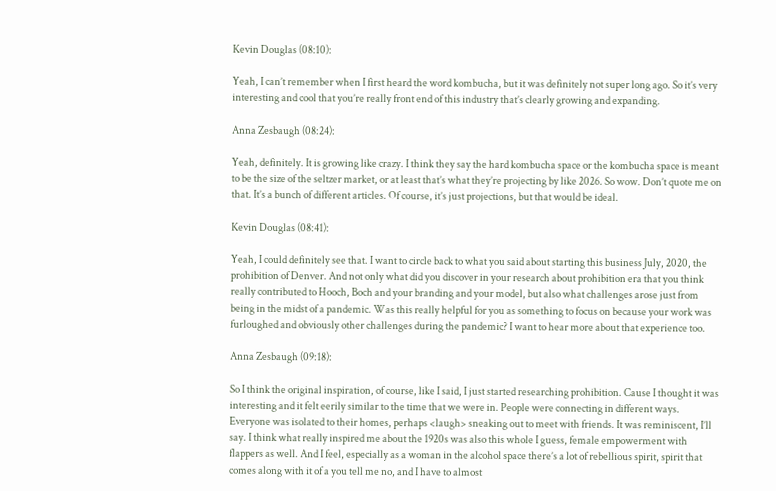Kevin Douglas (08:10):

Yeah, I can’t remember when I first heard the word kombucha, but it was definitely not super long ago. So it’s very interesting and cool that you’re really front end of this industry that’s clearly growing and expanding.

Anna Zesbaugh (08:24):

Yeah, definitely. It is growing like crazy. I think they say the hard kombucha space or the kombucha space is meant to be the size of the seltzer market, or at least that’s what they’re projecting by like 2026. So wow. Don’t quote me on that. It’s a bunch of different articles. Of course, it’s just projections, but that would be ideal.

Kevin Douglas (08:41):

Yeah, I could definitely see that. I want to circle back to what you said about starting this business July, 2020, the prohibition of Denver. And not only what did you discover in your research about prohibition era that you think really contributed to Hooch, Boch and your branding and your model, but also what challenges arose just from being in the midst of a pandemic. Was this really helpful for you as something to focus on because your work was furloughed and obviously other challenges during the pandemic? I want to hear more about that experience too.

Anna Zesbaugh (09:18):

So I think the original inspiration, of course, like I said, I just started researching prohibition. Cause I thought it was interesting and it felt eerily similar to the time that we were in. People were connecting in different ways. Everyone was isolated to their homes, perhaps <laugh> sneaking out to meet with friends. It was reminiscent, I’ll say. I think what really inspired me about the 1920s was also this whole I guess, female empowerment with flappers as well. And I feel, especially as a woman in the alcohol space there’s a lot of rebellious spirit, spirit that comes along with it of a you tell me no, and I have to almost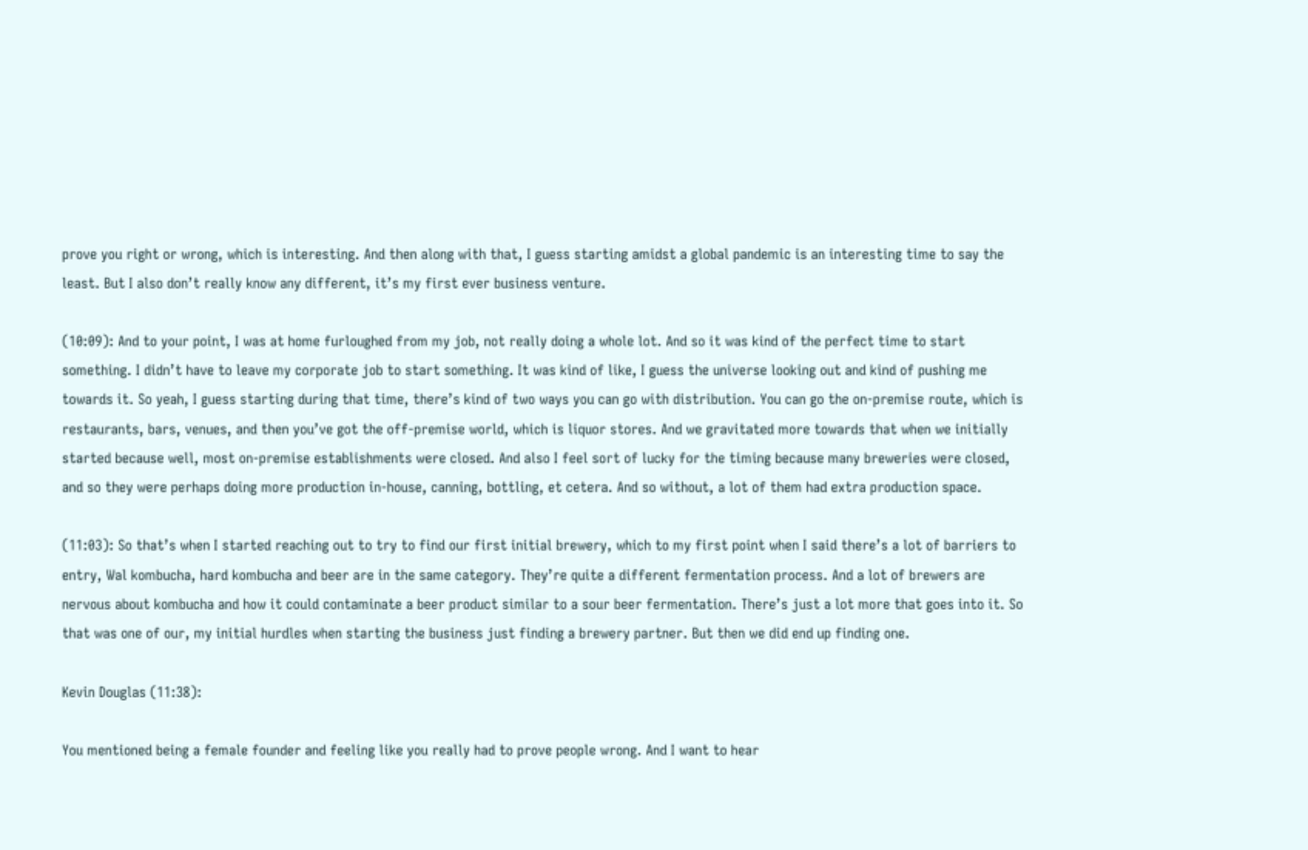prove you right or wrong, which is interesting. And then along with that, I guess starting amidst a global pandemic is an interesting time to say the least. But I also don’t really know any different, it’s my first ever business venture.

(10:09): And to your point, I was at home furloughed from my job, not really doing a whole lot. And so it was kind of the perfect time to start something. I didn’t have to leave my corporate job to start something. It was kind of like, I guess the universe looking out and kind of pushing me towards it. So yeah, I guess starting during that time, there’s kind of two ways you can go with distribution. You can go the on-premise route, which is restaurants, bars, venues, and then you’ve got the off-premise world, which is liquor stores. And we gravitated more towards that when we initially started because well, most on-premise establishments were closed. And also I feel sort of lucky for the timing because many breweries were closed, and so they were perhaps doing more production in-house, canning, bottling, et cetera. And so without, a lot of them had extra production space.

(11:03): So that’s when I started reaching out to try to find our first initial brewery, which to my first point when I said there’s a lot of barriers to entry, Wal kombucha, hard kombucha and beer are in the same category. They’re quite a different fermentation process. And a lot of brewers are nervous about kombucha and how it could contaminate a beer product similar to a sour beer fermentation. There’s just a lot more that goes into it. So that was one of our, my initial hurdles when starting the business just finding a brewery partner. But then we did end up finding one.

Kevin Douglas (11:38):

You mentioned being a female founder and feeling like you really had to prove people wrong. And I want to hear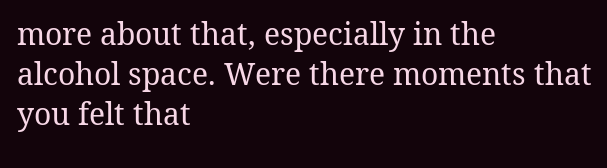more about that, especially in the alcohol space. Were there moments that you felt that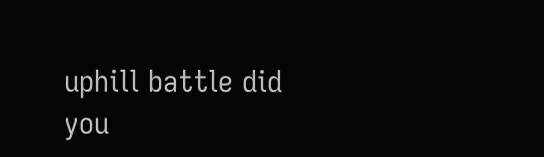uphill battle did you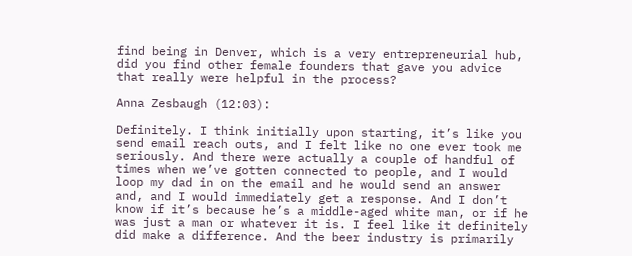find being in Denver, which is a very entrepreneurial hub, did you find other female founders that gave you advice that really were helpful in the process?

Anna Zesbaugh (12:03):

Definitely. I think initially upon starting, it’s like you send email reach outs, and I felt like no one ever took me seriously. And there were actually a couple of handful of times when we’ve gotten connected to people, and I would loop my dad in on the email and he would send an answer and, and I would immediately get a response. And I don’t know if it’s because he’s a middle-aged white man, or if he was just a man or whatever it is. I feel like it definitely did make a difference. And the beer industry is primarily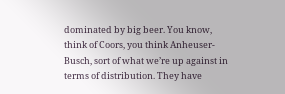dominated by big beer. You know, think of Coors, you think Anheuser-Busch, sort of what we’re up against in terms of distribution. They have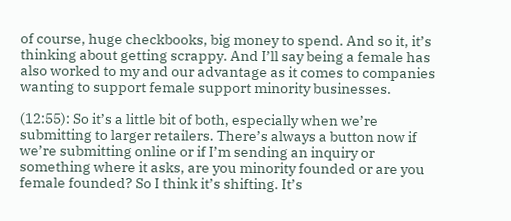of course, huge checkbooks, big money to spend. And so it, it’s thinking about getting scrappy. And I’ll say being a female has also worked to my and our advantage as it comes to companies wanting to support female support minority businesses.

(12:55): So it’s a little bit of both, especially when we’re submitting to larger retailers. There’s always a button now if we’re submitting online or if I’m sending an inquiry or something where it asks, are you minority founded or are you female founded? So I think it’s shifting. It’s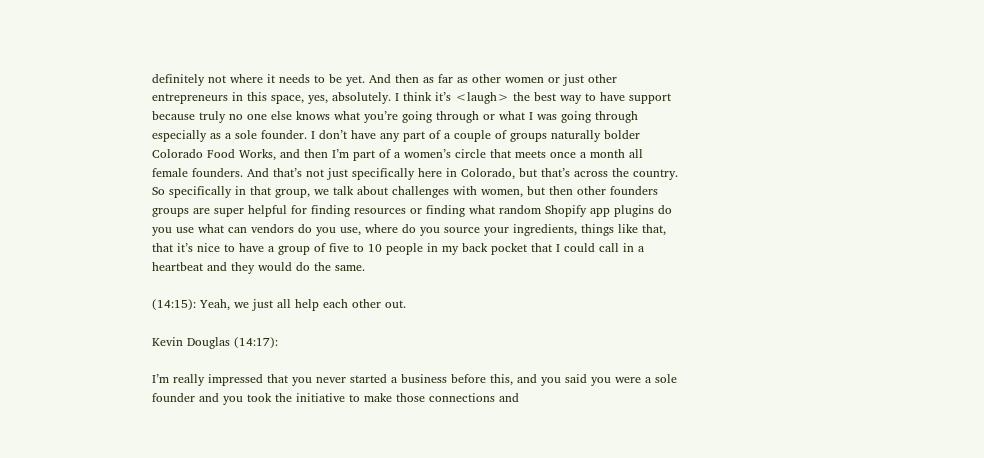definitely not where it needs to be yet. And then as far as other women or just other entrepreneurs in this space, yes, absolutely. I think it’s <laugh> the best way to have support because truly no one else knows what you’re going through or what I was going through especially as a sole founder. I don’t have any part of a couple of groups naturally bolder Colorado Food Works, and then I’m part of a women’s circle that meets once a month all female founders. And that’s not just specifically here in Colorado, but that’s across the country. So specifically in that group, we talk about challenges with women, but then other founders groups are super helpful for finding resources or finding what random Shopify app plugins do you use what can vendors do you use, where do you source your ingredients, things like that, that it’s nice to have a group of five to 10 people in my back pocket that I could call in a heartbeat and they would do the same.

(14:15): Yeah, we just all help each other out.

Kevin Douglas (14:17):

I’m really impressed that you never started a business before this, and you said you were a sole founder and you took the initiative to make those connections and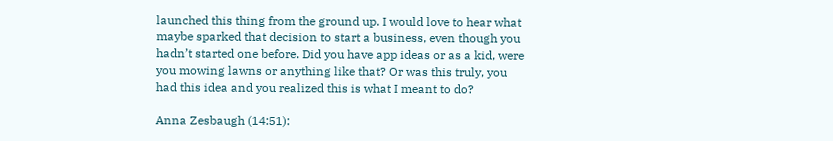launched this thing from the ground up. I would love to hear what maybe sparked that decision to start a business, even though you hadn’t started one before. Did you have app ideas or as a kid, were you mowing lawns or anything like that? Or was this truly, you had this idea and you realized this is what I meant to do?

Anna Zesbaugh (14:51):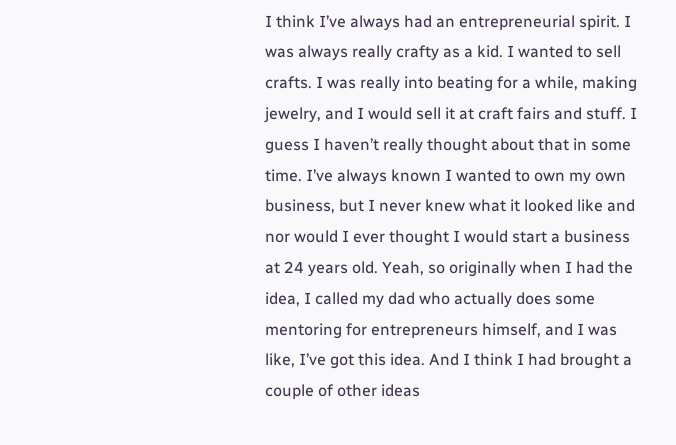I think I’ve always had an entrepreneurial spirit. I was always really crafty as a kid. I wanted to sell crafts. I was really into beating for a while, making jewelry, and I would sell it at craft fairs and stuff. I guess I haven’t really thought about that in some time. I’ve always known I wanted to own my own business, but I never knew what it looked like and nor would I ever thought I would start a business at 24 years old. Yeah, so originally when I had the idea, I called my dad who actually does some mentoring for entrepreneurs himself, and I was like, I’ve got this idea. And I think I had brought a couple of other ideas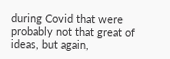during Covid that were probably not that great of ideas, but again,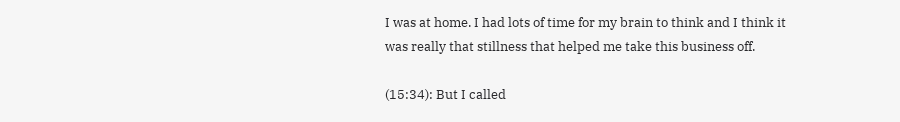I was at home. I had lots of time for my brain to think and I think it was really that stillness that helped me take this business off.

(15:34): But I called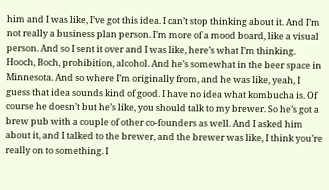him and I was like, I’ve got this idea. I can’t stop thinking about it. And I’m not really a business plan person. I’m more of a mood board, like a visual person. And so I sent it over and I was like, here’s what I’m thinking. Hooch, Boch, prohibition, alcohol. And he’s somewhat in the beer space in Minnesota. And so where I’m originally from, and he was like, yeah, I guess that idea sounds kind of good. I have no idea what kombucha is. Of course he doesn’t but he’s like, you should talk to my brewer. So he’s got a brew pub with a couple of other co-founders as well. And I asked him about it, and I talked to the brewer, and the brewer was like, I think you’re really on to something. I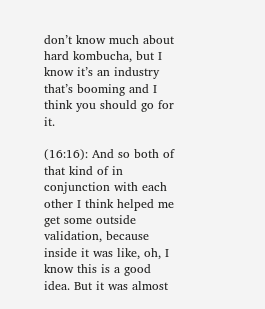don’t know much about hard kombucha, but I know it’s an industry that’s booming and I think you should go for it.

(16:16): And so both of that kind of in conjunction with each other I think helped me get some outside validation, because inside it was like, oh, I know this is a good idea. But it was almost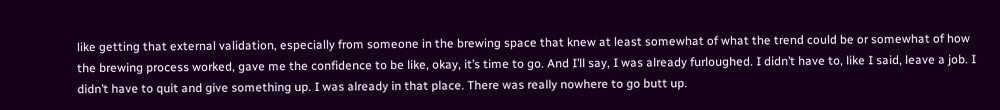like getting that external validation, especially from someone in the brewing space that knew at least somewhat of what the trend could be or somewhat of how the brewing process worked, gave me the confidence to be like, okay, it’s time to go. And I’ll say, I was already furloughed. I didn’t have to, like I said, leave a job. I didn’t have to quit and give something up. I was already in that place. There was really nowhere to go butt up.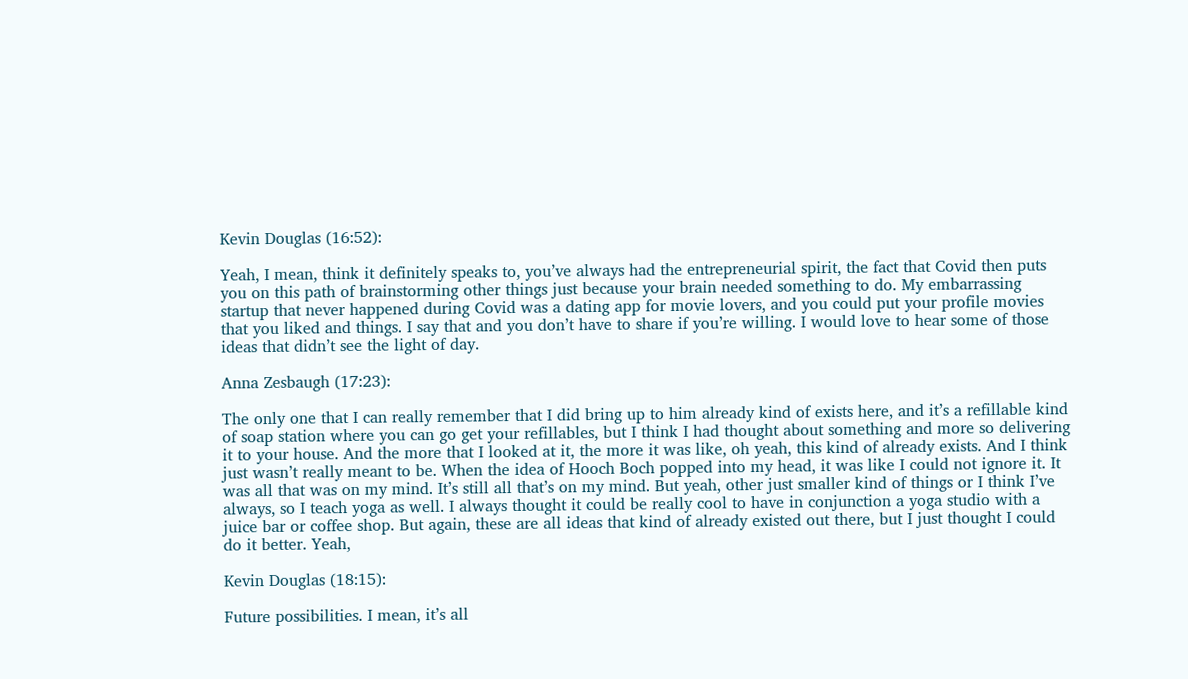Kevin Douglas (16:52):

Yeah, I mean, think it definitely speaks to, you’ve always had the entrepreneurial spirit, the fact that Covid then puts you on this path of brainstorming other things just because your brain needed something to do. My embarrassing startup that never happened during Covid was a dating app for movie lovers, and you could put your profile movies that you liked and things. I say that and you don’t have to share if you’re willing. I would love to hear some of those ideas that didn’t see the light of day.

Anna Zesbaugh (17:23):

The only one that I can really remember that I did bring up to him already kind of exists here, and it’s a refillable kind of soap station where you can go get your refillables, but I think I had thought about something and more so delivering it to your house. And the more that I looked at it, the more it was like, oh yeah, this kind of already exists. And I think just wasn’t really meant to be. When the idea of Hooch Boch popped into my head, it was like I could not ignore it. It was all that was on my mind. It’s still all that’s on my mind. But yeah, other just smaller kind of things or I think I’ve always, so I teach yoga as well. I always thought it could be really cool to have in conjunction a yoga studio with a juice bar or coffee shop. But again, these are all ideas that kind of already existed out there, but I just thought I could do it better. Yeah,

Kevin Douglas (18:15):

Future possibilities. I mean, it’s all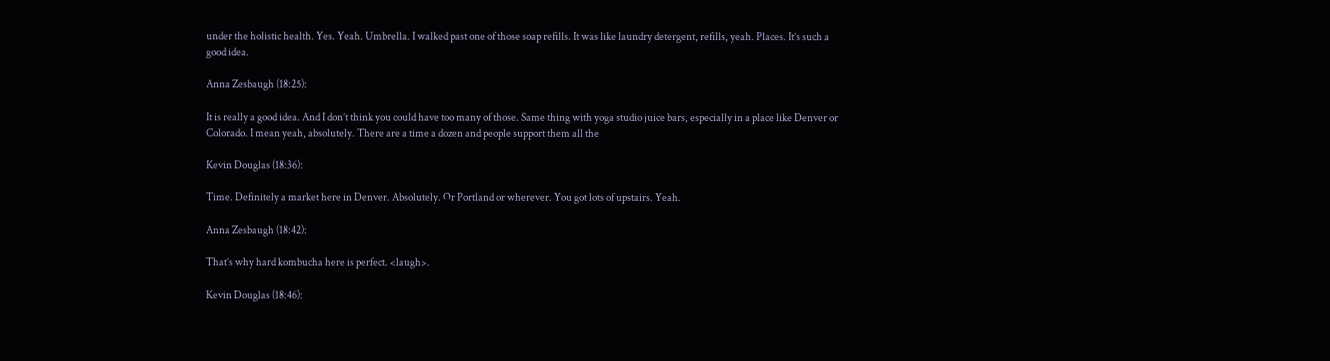under the holistic health. Yes. Yeah. Umbrella. I walked past one of those soap refills. It was like laundry detergent, refills, yeah. Places. It’s such a good idea.

Anna Zesbaugh (18:25):

It is really a good idea. And I don’t think you could have too many of those. Same thing with yoga studio juice bars, especially in a place like Denver or Colorado. I mean yeah, absolutely. There are a time a dozen and people support them all the

Kevin Douglas (18:36):

Time. Definitely a market here in Denver. Absolutely. Or Portland or wherever. You got lots of upstairs. Yeah.

Anna Zesbaugh (18:42):

That’s why hard kombucha here is perfect. <laugh>.

Kevin Douglas (18:46):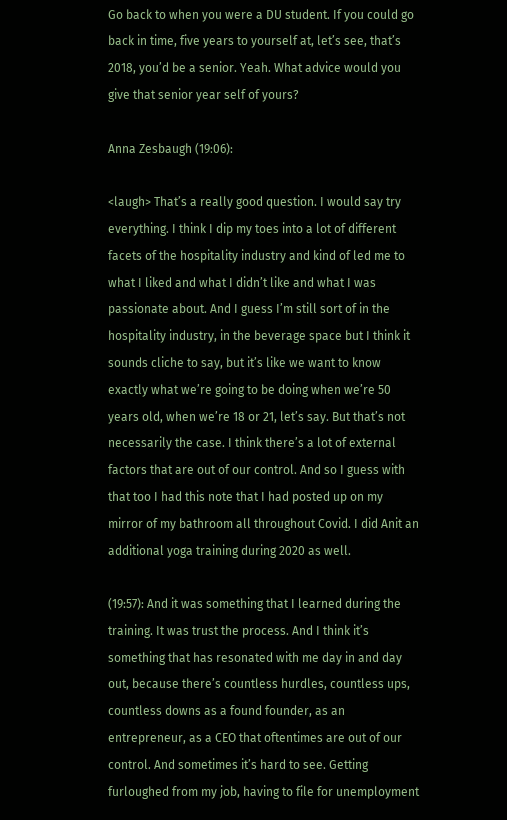Go back to when you were a DU student. If you could go back in time, five years to yourself at, let’s see, that’s 2018, you’d be a senior. Yeah. What advice would you give that senior year self of yours?

Anna Zesbaugh (19:06):

<laugh> That’s a really good question. I would say try everything. I think I dip my toes into a lot of different facets of the hospitality industry and kind of led me to what I liked and what I didn’t like and what I was passionate about. And I guess I’m still sort of in the hospitality industry, in the beverage space but I think it sounds cliche to say, but it’s like we want to know exactly what we’re going to be doing when we’re 50 years old, when we’re 18 or 21, let’s say. But that’s not necessarily the case. I think there’s a lot of external factors that are out of our control. And so I guess with that too I had this note that I had posted up on my mirror of my bathroom all throughout Covid. I did Anit an additional yoga training during 2020 as well.

(19:57): And it was something that I learned during the training. It was trust the process. And I think it’s something that has resonated with me day in and day out, because there’s countless hurdles, countless ups, countless downs as a found founder, as an entrepreneur, as a CEO that oftentimes are out of our control. And sometimes it’s hard to see. Getting furloughed from my job, having to file for unemployment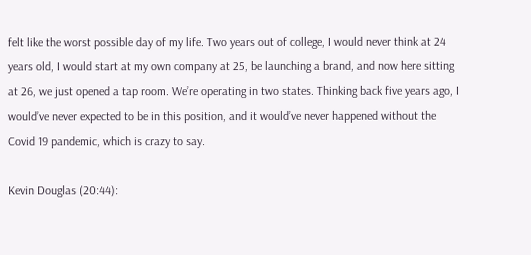felt like the worst possible day of my life. Two years out of college, I would never think at 24 years old, I would start at my own company at 25, be launching a brand, and now here sitting at 26, we just opened a tap room. We’re operating in two states. Thinking back five years ago, I would’ve never expected to be in this position, and it would’ve never happened without the Covid 19 pandemic, which is crazy to say.

Kevin Douglas (20:44):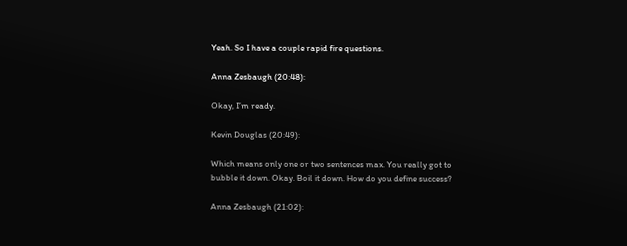Yeah. So I have a couple rapid fire questions.

Anna Zesbaugh (20:48):

Okay, I’m ready.

Kevin Douglas (20:49):

Which means only one or two sentences max. You really got to bubble it down. Okay. Boil it down. How do you define success?

Anna Zesbaugh (21:02):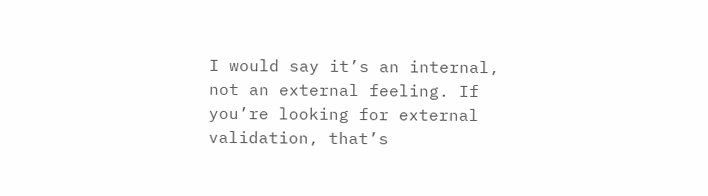I would say it’s an internal, not an external feeling. If you’re looking for external validation, that’s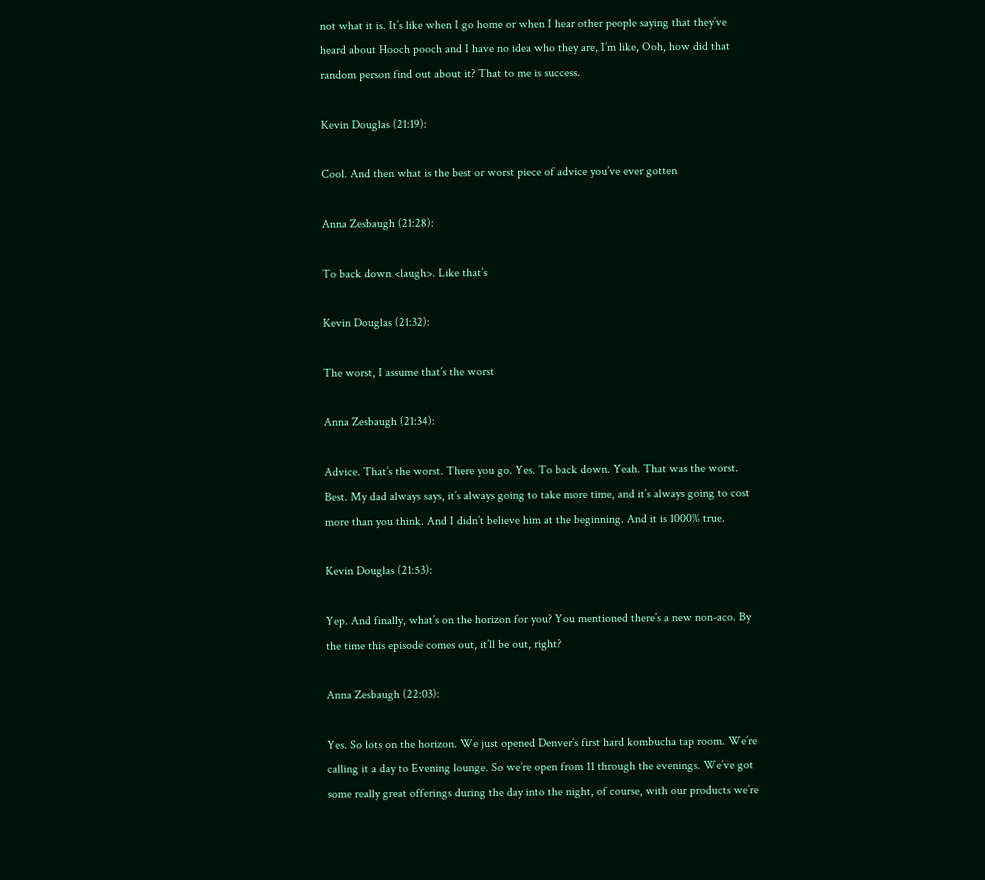not what it is. It’s like when I go home or when I hear other people saying that they’ve heard about Hooch pooch and I have no idea who they are, I’m like, Ooh, how did that random person find out about it? That to me is success.

Kevin Douglas (21:19):

Cool. And then what is the best or worst piece of advice you’ve ever gotten

Anna Zesbaugh (21:28):

To back down <laugh>. Like that’s

Kevin Douglas (21:32):

The worst, I assume that’s the worst

Anna Zesbaugh (21:34):

Advice. That’s the worst. There you go. Yes. To back down. Yeah. That was the worst. Best. My dad always says, it’s always going to take more time, and it’s always going to cost more than you think. And I didn’t believe him at the beginning. And it is 1000% true.

Kevin Douglas (21:53):

Yep. And finally, what’s on the horizon for you? You mentioned there’s a new non-aco. By the time this episode comes out, it’ll be out, right?

Anna Zesbaugh (22:03):

Yes. So lots on the horizon. We just opened Denver’s first hard kombucha tap room. We’re calling it a day to Evening lounge. So we’re open from 11 through the evenings. We’ve got some really great offerings during the day into the night, of course, with our products we’re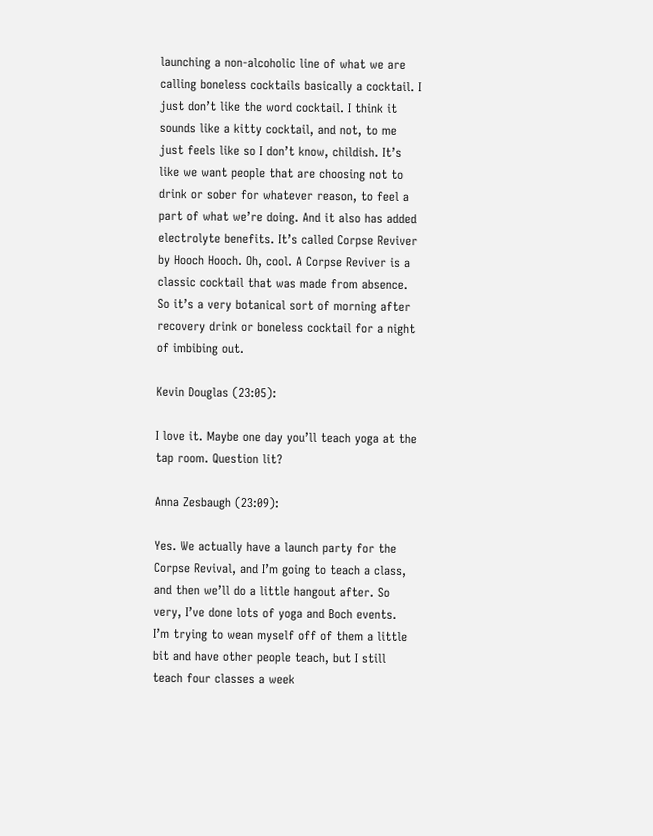launching a non-alcoholic line of what we are calling boneless cocktails basically a cocktail. I just don’t like the word cocktail. I think it sounds like a kitty cocktail, and not, to me just feels like so I don’t know, childish. It’s like we want people that are choosing not to drink or sober for whatever reason, to feel a part of what we’re doing. And it also has added electrolyte benefits. It’s called Corpse Reviver by Hooch Hooch. Oh, cool. A Corpse Reviver is a classic cocktail that was made from absence. So it’s a very botanical sort of morning after recovery drink or boneless cocktail for a night of imbibing out.

Kevin Douglas (23:05):

I love it. Maybe one day you’ll teach yoga at the tap room. Question lit?

Anna Zesbaugh (23:09):

Yes. We actually have a launch party for the Corpse Revival, and I’m going to teach a class, and then we’ll do a little hangout after. So very, I’ve done lots of yoga and Boch events. I’m trying to wean myself off of them a little bit and have other people teach, but I still teach four classes a week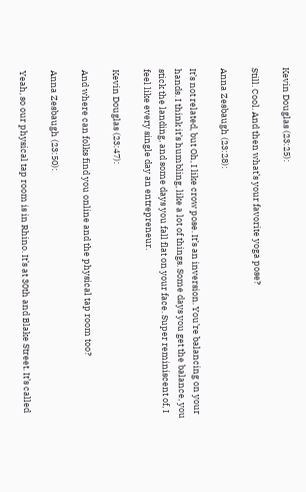Kevin Douglas (23:25):

Still. Cool. And then what’s your favorite yoga pose?

Anna Zesbaugh (23:28):

It’s not related, but Oh, I like crow pose. It’s an inversion. You’re balancing on your hands. I think it’s humbling, like a lot of things. Some days you get the balance, you stick the landing, and some days you fall flat on your face. Super reminiscent of, I feel like every single day an entrepreneur.

Kevin Douglas (23:47):

And where can folks find you online and the physical tap room too?

Anna Zesbaugh (23:50):

Yeah, so our physical tap room is in Rhino. It’s at 30th and Blake Street. It’s called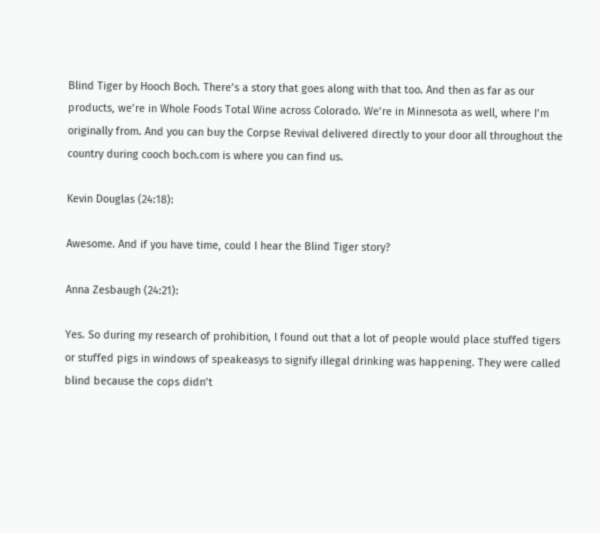Blind Tiger by Hooch Boch. There’s a story that goes along with that too. And then as far as our products, we’re in Whole Foods Total Wine across Colorado. We’re in Minnesota as well, where I’m originally from. And you can buy the Corpse Revival delivered directly to your door all throughout the country during cooch boch.com is where you can find us.

Kevin Douglas (24:18):

Awesome. And if you have time, could I hear the Blind Tiger story?

Anna Zesbaugh (24:21):

Yes. So during my research of prohibition, I found out that a lot of people would place stuffed tigers or stuffed pigs in windows of speakeasys to signify illegal drinking was happening. They were called blind because the cops didn’t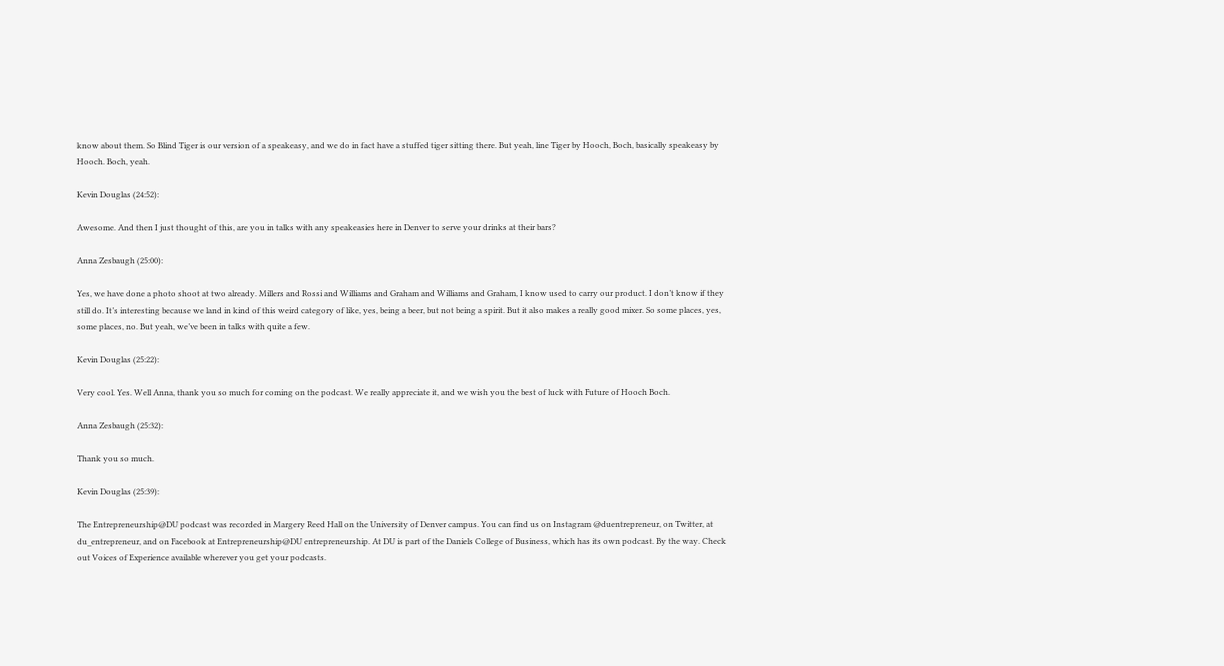know about them. So Blind Tiger is our version of a speakeasy, and we do in fact have a stuffed tiger sitting there. But yeah, line Tiger by Hooch, Boch, basically speakeasy by Hooch. Boch, yeah.

Kevin Douglas (24:52):

Awesome. And then I just thought of this, are you in talks with any speakeasies here in Denver to serve your drinks at their bars?

Anna Zesbaugh (25:00):

Yes, we have done a photo shoot at two already. Millers and Rossi and Williams and Graham and Williams and Graham, I know used to carry our product. I don’t know if they still do. It’s interesting because we land in kind of this weird category of like, yes, being a beer, but not being a spirit. But it also makes a really good mixer. So some places, yes, some places, no. But yeah, we’ve been in talks with quite a few.

Kevin Douglas (25:22):

Very cool. Yes. Well Anna, thank you so much for coming on the podcast. We really appreciate it, and we wish you the best of luck with Future of Hooch Boch.

Anna Zesbaugh (25:32):

Thank you so much.

Kevin Douglas (25:39):

The Entrepreneurship@DU podcast was recorded in Margery Reed Hall on the University of Denver campus. You can find us on Instagram @duentrepreneur, on Twitter, at du_entrepreneur, and on Facebook at Entrepreneurship@DU entrepreneurship. At DU is part of the Daniels College of Business, which has its own podcast. By the way. Check out Voices of Experience available wherever you get your podcasts.